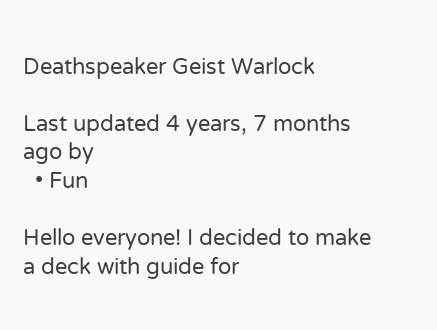Deathspeaker Geist Warlock

Last updated 4 years, 7 months ago by
  • Fun

Hello everyone! I decided to make a deck with guide for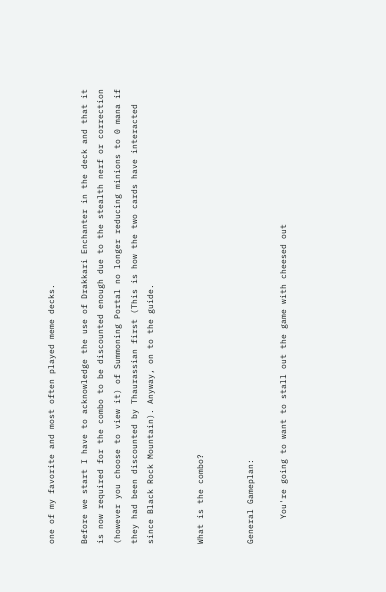one of my favorite and most often played meme decks.

Before we start I have to acknowledge the use of Drakkari Enchanter in the deck and that it is now required for the combo to be discounted enough due to the stealth nerf or correction (however you choose to view it) of Summoning Portal no longer reducing minions to 0 mana if they had been discounted by Thaurassian first (This is how the two cards have interacted since Black Rock Mountain). Anyway, on to the guide.


What is the combo?


General Gameplan:

     You're going to want to stall out the game with cheesed out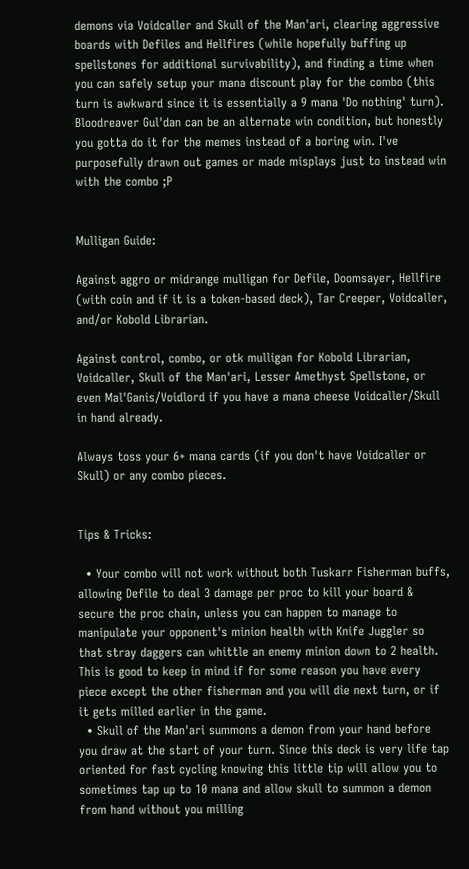demons via Voidcaller and Skull of the Man'ari, clearing aggressive boards with Defiles and Hellfires (while hopefully buffing up spellstones for additional survivability), and finding a time when you can safely setup your mana discount play for the combo (this turn is awkward since it is essentially a 9 mana 'Do nothing' turn). Bloodreaver Gul'dan can be an alternate win condition, but honestly you gotta do it for the memes instead of a boring win. I've purposefully drawn out games or made misplays just to instead win with the combo ;P


Mulligan Guide:

Against aggro or midrange mulligan for Defile, Doomsayer, Hellfire (with coin and if it is a token-based deck), Tar Creeper, Voidcaller, and/or Kobold Librarian.

Against control, combo, or otk mulligan for Kobold Librarian, Voidcaller, Skull of the Man'ari, Lesser Amethyst Spellstone, or even Mal'Ganis/Voidlord if you have a mana cheese Voidcaller/Skull in hand already.

Always toss your 6+ mana cards (if you don't have Voidcaller or Skull) or any combo pieces.


Tips & Tricks:

  • Your combo will not work without both Tuskarr Fisherman buffs, allowing Defile to deal 3 damage per proc to kill your board & secure the proc chain, unless you can happen to manage to manipulate your opponent's minion health with Knife Juggler so that stray daggers can whittle an enemy minion down to 2 health. This is good to keep in mind if for some reason you have every piece except the other fisherman and you will die next turn, or if it gets milled earlier in the game.
  • Skull of the Man'ari summons a demon from your hand before you draw at the start of your turn. Since this deck is very life tap oriented for fast cycling knowing this little tip will allow you to sometimes tap up to 10 mana and allow skull to summon a demon from hand without you milling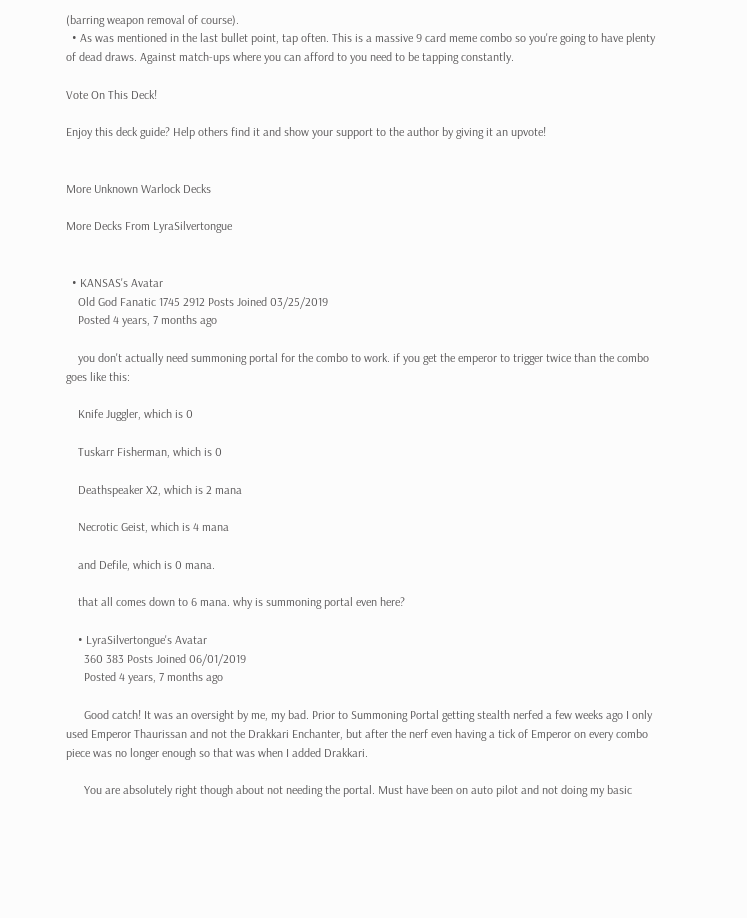(barring weapon removal of course).
  • As was mentioned in the last bullet point, tap often. This is a massive 9 card meme combo so you're going to have plenty of dead draws. Against match-ups where you can afford to you need to be tapping constantly.

Vote On This Deck!

Enjoy this deck guide? Help others find it and show your support to the author by giving it an upvote!


More Unknown Warlock Decks

More Decks From LyraSilvertongue


  • KANSAS's Avatar
    Old God Fanatic 1745 2912 Posts Joined 03/25/2019
    Posted 4 years, 7 months ago

    you don't actually need summoning portal for the combo to work. if you get the emperor to trigger twice than the combo goes like this:

    Knife Juggler, which is 0

    Tuskarr Fisherman, which is 0

    Deathspeaker X2, which is 2 mana

    Necrotic Geist, which is 4 mana

    and Defile, which is 0 mana.

    that all comes down to 6 mana. why is summoning portal even here?

    • LyraSilvertongue's Avatar
      360 383 Posts Joined 06/01/2019
      Posted 4 years, 7 months ago

      Good catch! It was an oversight by me, my bad. Prior to Summoning Portal getting stealth nerfed a few weeks ago I only used Emperor Thaurissan and not the Drakkari Enchanter, but after the nerf even having a tick of Emperor on every combo piece was no longer enough so that was when I added Drakkari.

      You are absolutely right though about not needing the portal. Must have been on auto pilot and not doing my basic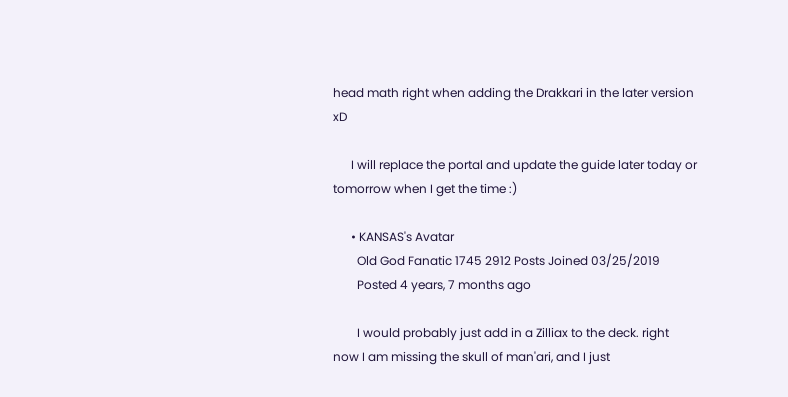head math right when adding the Drakkari in the later version xD

      I will replace the portal and update the guide later today or tomorrow when I get the time :)

      • KANSAS's Avatar
        Old God Fanatic 1745 2912 Posts Joined 03/25/2019
        Posted 4 years, 7 months ago

        I would probably just add in a Zilliax to the deck. right now I am missing the skull of man'ari, and I just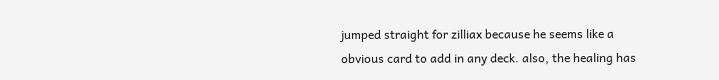jumped straight for zilliax because he seems like a obvious card to add in any deck. also, the healing has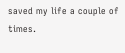saved my life a couple of times.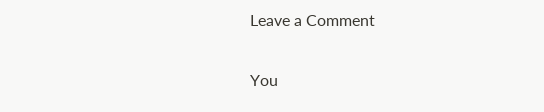Leave a Comment

You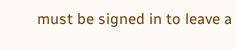must be signed in to leave a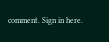comment. Sign in here.